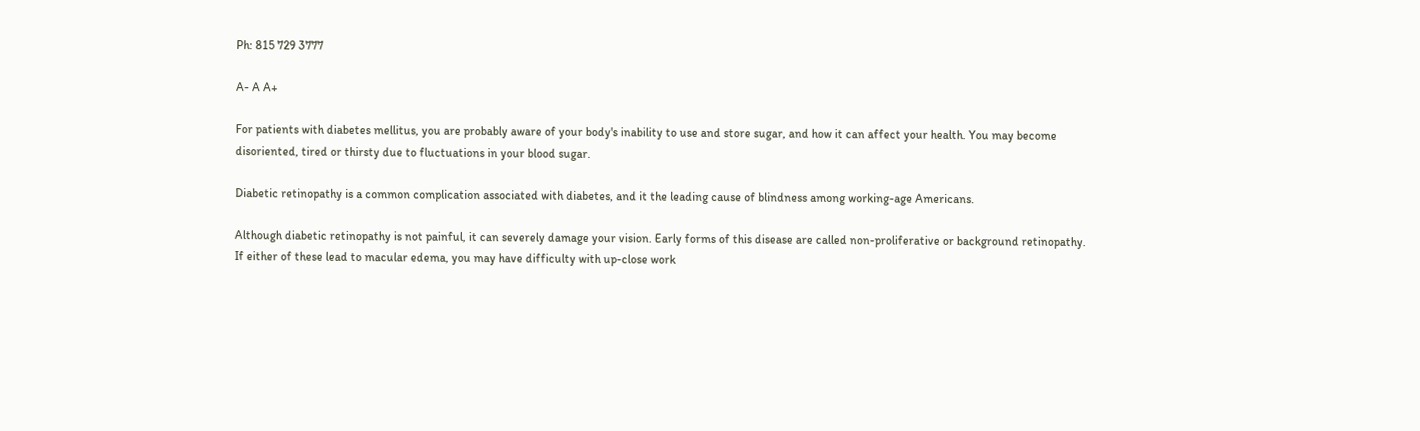Ph: 815 729 3777

A- A A+

For patients with diabetes mellitus, you are probably aware of your body's inability to use and store sugar, and how it can affect your health. You may become disoriented, tired or thirsty due to fluctuations in your blood sugar.

Diabetic retinopathy is a common complication associated with diabetes, and it the leading cause of blindness among working-age Americans.

Although diabetic retinopathy is not painful, it can severely damage your vision. Early forms of this disease are called non-proliferative or background retinopathy. If either of these lead to macular edema, you may have difficulty with up-close work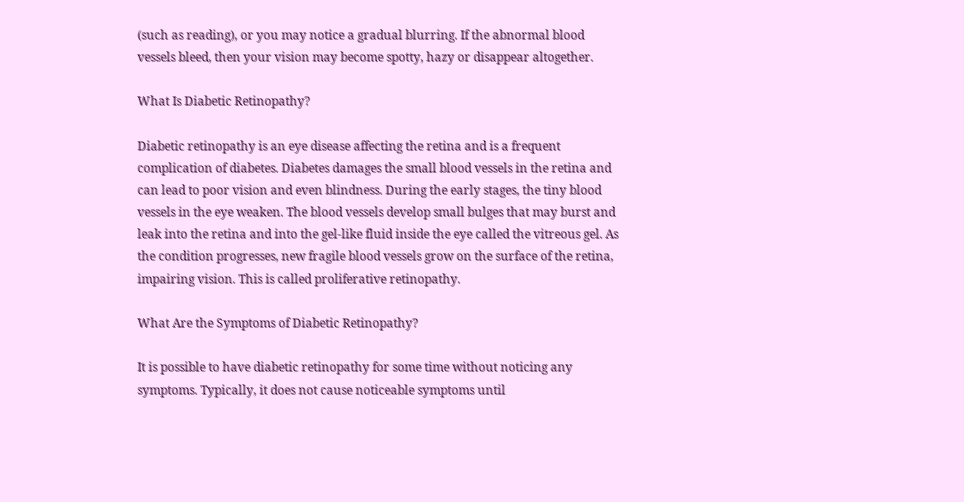(such as reading), or you may notice a gradual blurring. If the abnormal blood vessels bleed, then your vision may become spotty, hazy or disappear altogether.

What Is Diabetic Retinopathy?

Diabetic retinopathy is an eye disease affecting the retina and is a frequent complication of diabetes. Diabetes damages the small blood vessels in the retina and can lead to poor vision and even blindness. During the early stages, the tiny blood vessels in the eye weaken. The blood vessels develop small bulges that may burst and leak into the retina and into the gel-like fluid inside the eye called the vitreous gel. As the condition progresses, new fragile blood vessels grow on the surface of the retina, impairing vision. This is called proliferative retinopathy.

What Are the Symptoms of Diabetic Retinopathy?

It is possible to have diabetic retinopathy for some time without noticing any symptoms. Typically, it does not cause noticeable symptoms until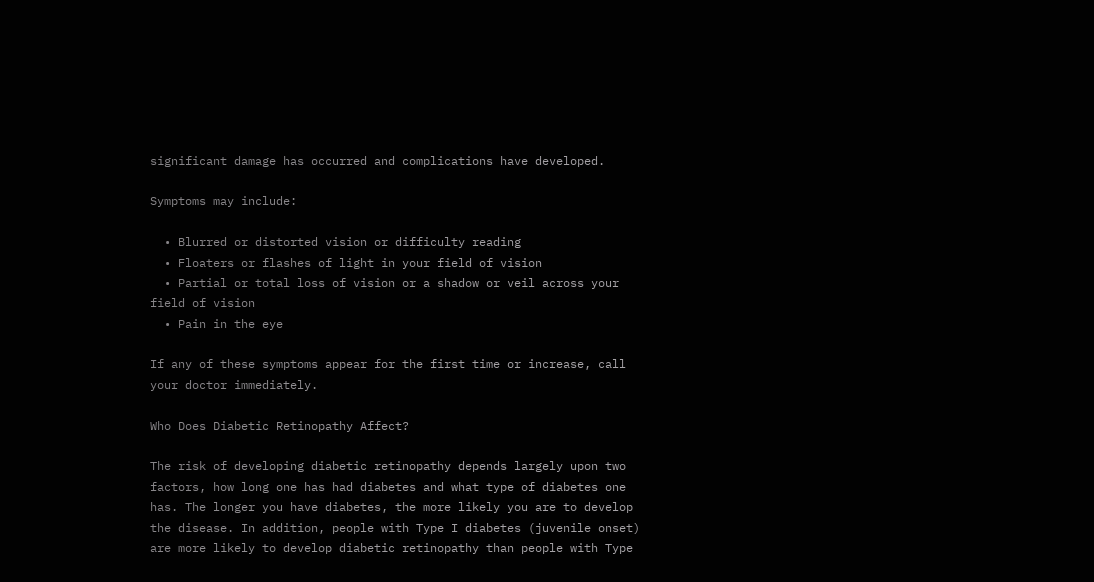significant damage has occurred and complications have developed.

Symptoms may include:

  • Blurred or distorted vision or difficulty reading
  • Floaters or flashes of light in your field of vision
  • Partial or total loss of vision or a shadow or veil across your field of vision
  • Pain in the eye

If any of these symptoms appear for the first time or increase, call your doctor immediately.

Who Does Diabetic Retinopathy Affect?

The risk of developing diabetic retinopathy depends largely upon two factors, how long one has had diabetes and what type of diabetes one has. The longer you have diabetes, the more likely you are to develop the disease. In addition, people with Type I diabetes (juvenile onset) are more likely to develop diabetic retinopathy than people with Type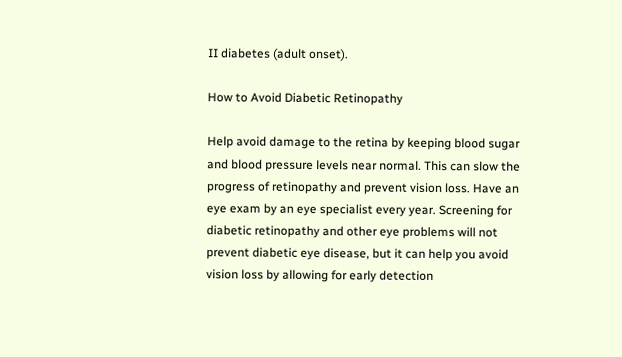II diabetes (adult onset).

How to Avoid Diabetic Retinopathy

Help avoid damage to the retina by keeping blood sugar and blood pressure levels near normal. This can slow the progress of retinopathy and prevent vision loss. Have an eye exam by an eye specialist every year. Screening for diabetic retinopathy and other eye problems will not prevent diabetic eye disease, but it can help you avoid vision loss by allowing for early detection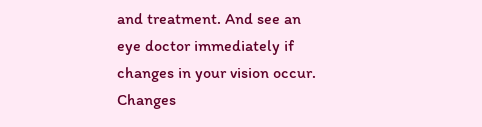and treatment. And see an eye doctor immediately if changes in your vision occur. Changes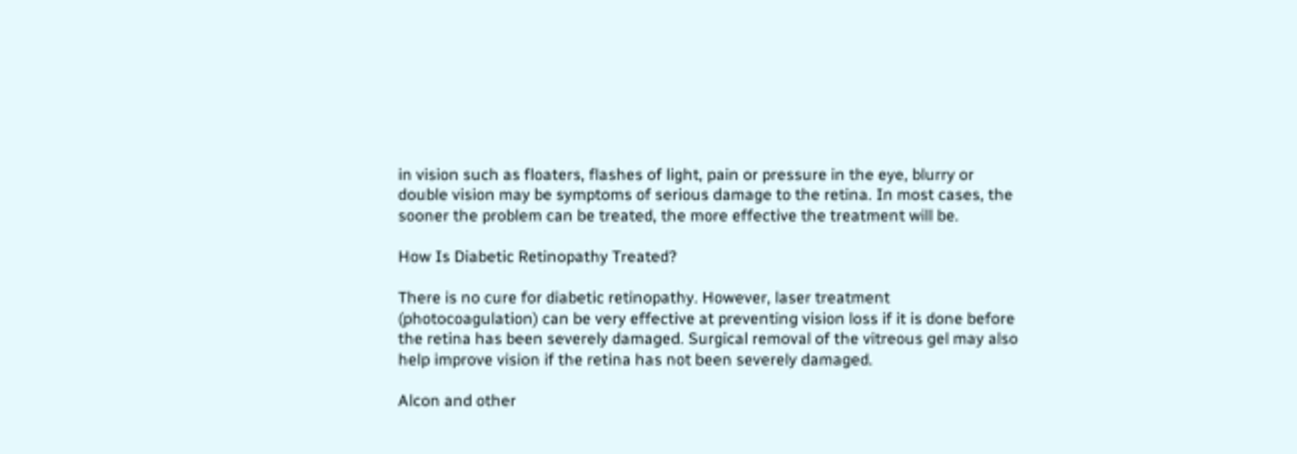in vision such as floaters, flashes of light, pain or pressure in the eye, blurry or double vision may be symptoms of serious damage to the retina. In most cases, the sooner the problem can be treated, the more effective the treatment will be.

How Is Diabetic Retinopathy Treated?

There is no cure for diabetic retinopathy. However, laser treatment (photocoagulation) can be very effective at preventing vision loss if it is done before the retina has been severely damaged. Surgical removal of the vitreous gel may also help improve vision if the retina has not been severely damaged.

Alcon and other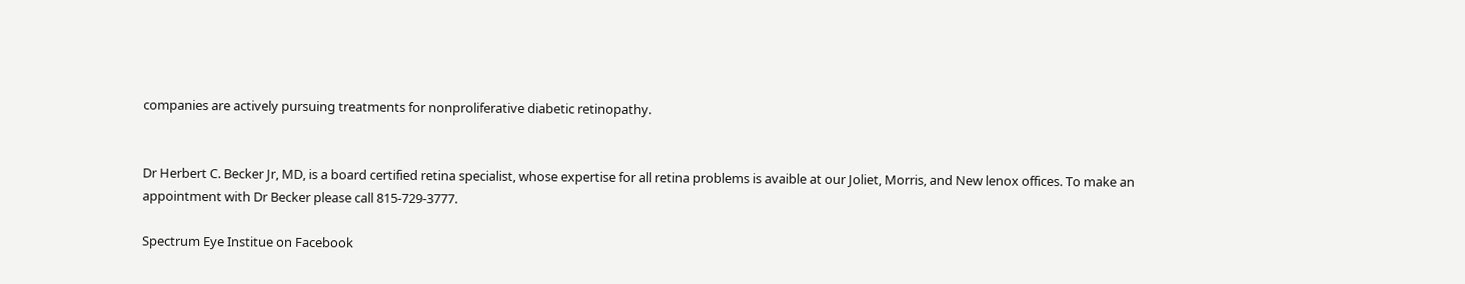companies are actively pursuing treatments for nonproliferative diabetic retinopathy.


Dr Herbert C. Becker Jr, MD, is a board certified retina specialist, whose expertise for all retina problems is avaible at our Joliet, Morris, and New lenox offices. To make an appointment with Dr Becker please call 815-729-3777.

Spectrum Eye Institue on Facebook